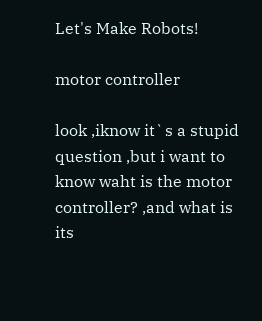Let's Make Robots!

motor controller

look ,iknow it`s a stupid question ,but i want to know waht is the motor controller? ,and what is its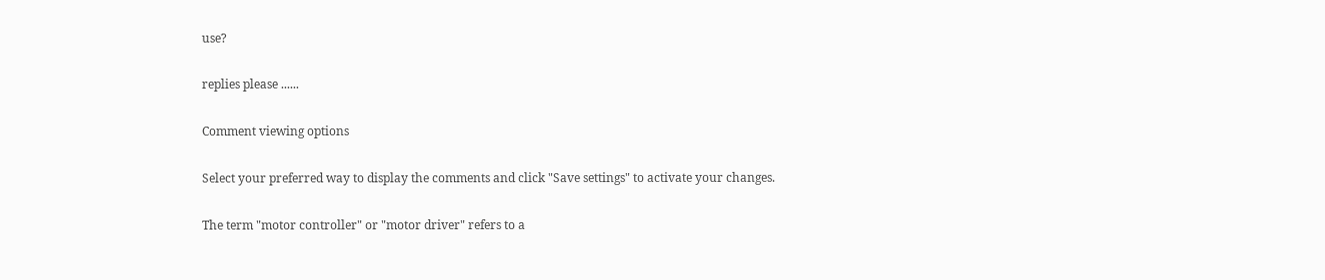use?

replies please ......

Comment viewing options

Select your preferred way to display the comments and click "Save settings" to activate your changes.

The term "motor controller" or "motor driver" refers to a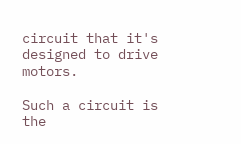circuit that it's designed to drive motors.

Such a circuit is the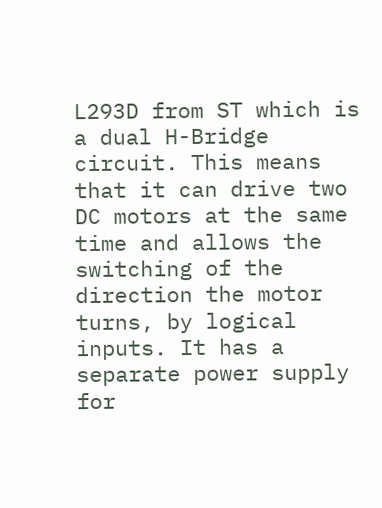L293D from ST which is a dual H-Bridge circuit. This means that it can drive two DC motors at the same time and allows the switching of the direction the motor turns, by logical inputs. It has a separate power supply for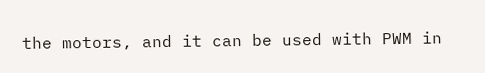the motors, and it can be used with PWM in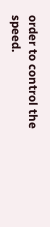order to control the speed.